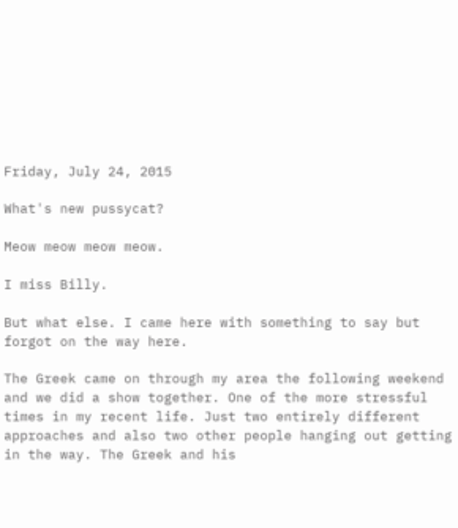Friday, July 24, 2015

What's new pussycat?

Meow meow meow meow.

I miss Billy.

But what else. I came here with something to say but forgot on the way here.

The Greek came on through my area the following weekend and we did a show together. One of the more stressful times in my recent life. Just two entirely different approaches and also two other people hanging out getting in the way. The Greek and his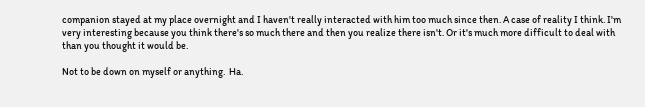companion stayed at my place overnight and I haven't really interacted with him too much since then. A case of reality I think. I'm very interesting because you think there's so much there and then you realize there isn't. Or it's much more difficult to deal with than you thought it would be.

Not to be down on myself or anything.  Ha.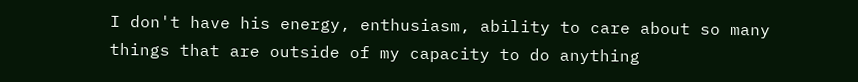I don't have his energy, enthusiasm, ability to care about so many things that are outside of my capacity to do anything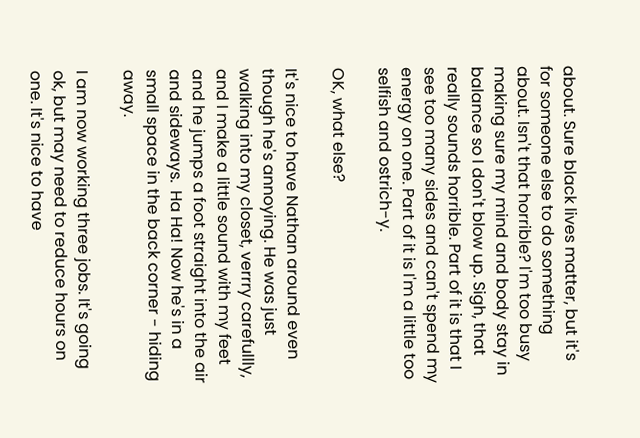about. Sure black lives matter, but it's for someone else to do something about. Isn't that horrible? I'm too busy making sure my mind and body stay in balance so I don't blow up. Sigh, that really sounds horrible. Part of it is that I see too many sides and can't spend my energy on one. Part of it is I'm a little too selfish and ostrich-y.

OK, what else?

It's nice to have Nathan around even though he's annoying. He was just walking into my closet, verrry carefullly, and I make a little sound with my feet and he jumps a foot straight into the air and sideways.  Ha Ha! Now he's in a small space in the back corner - hiding away.

I am now working three jobs. It's going ok, but may need to reduce hours on one. It's nice to have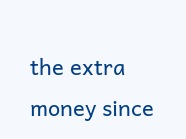the extra money since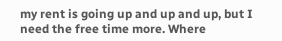my rent is going up and up and up, but I need the free time more. Where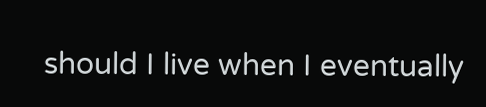should I live when I eventually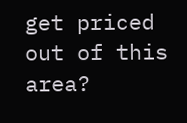get priced out of this area?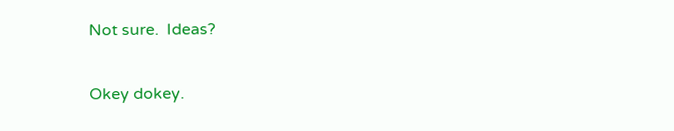Not sure.  Ideas?

Okey dokey.